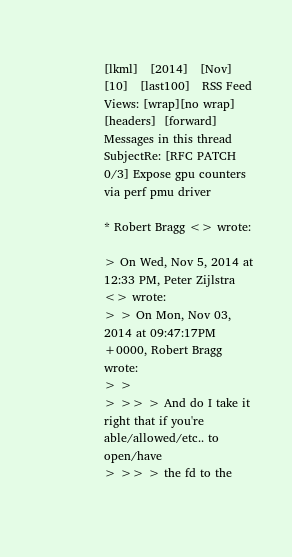[lkml]   [2014]   [Nov]   [10]   [last100]   RSS Feed
Views: [wrap][no wrap]   [headers]  [forward]
Messages in this thread
SubjectRe: [RFC PATCH 0/3] Expose gpu counters via perf pmu driver

* Robert Bragg <> wrote:

> On Wed, Nov 5, 2014 at 12:33 PM, Peter Zijlstra <> wrote:
> > On Mon, Nov 03, 2014 at 09:47:17PM +0000, Robert Bragg wrote:
> >
> >> > And do I take it right that if you're able/allowed/etc.. to open/have
> >> > the fd to the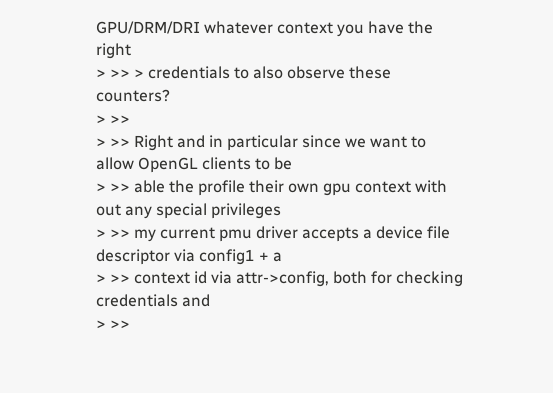GPU/DRM/DRI whatever context you have the right
> >> > credentials to also observe these counters?
> >>
> >> Right and in particular since we want to allow OpenGL clients to be
> >> able the profile their own gpu context with out any special privileges
> >> my current pmu driver accepts a device file descriptor via config1 + a
> >> context id via attr->config, both for checking credentials and
> >>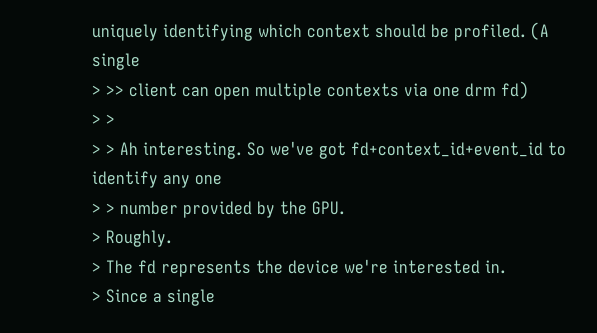uniquely identifying which context should be profiled. (A single
> >> client can open multiple contexts via one drm fd)
> >
> > Ah interesting. So we've got fd+context_id+event_id to identify any one
> > number provided by the GPU.
> Roughly.
> The fd represents the device we're interested in.
> Since a single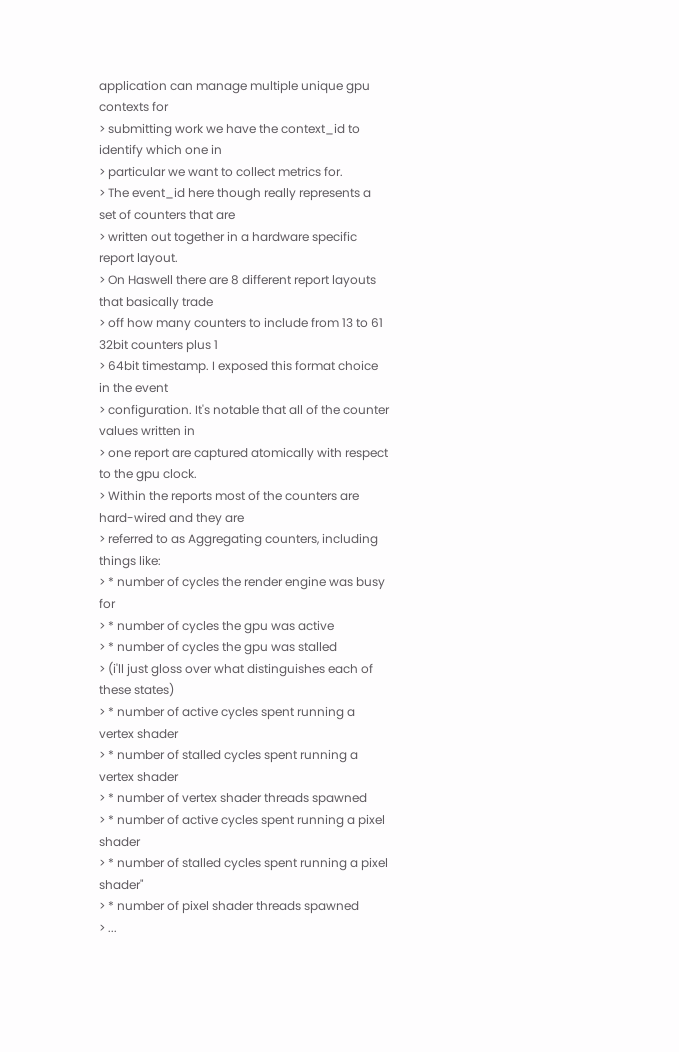application can manage multiple unique gpu contexts for
> submitting work we have the context_id to identify which one in
> particular we want to collect metrics for.
> The event_id here though really represents a set of counters that are
> written out together in a hardware specific report layout.
> On Haswell there are 8 different report layouts that basically trade
> off how many counters to include from 13 to 61 32bit counters plus 1
> 64bit timestamp. I exposed this format choice in the event
> configuration. It's notable that all of the counter values written in
> one report are captured atomically with respect to the gpu clock.
> Within the reports most of the counters are hard-wired and they are
> referred to as Aggregating counters, including things like:
> * number of cycles the render engine was busy for
> * number of cycles the gpu was active
> * number of cycles the gpu was stalled
> (i'll just gloss over what distinguishes each of these states)
> * number of active cycles spent running a vertex shader
> * number of stalled cycles spent running a vertex shader
> * number of vertex shader threads spawned
> * number of active cycles spent running a pixel shader
> * number of stalled cycles spent running a pixel shader"
> * number of pixel shader threads spawned
> ...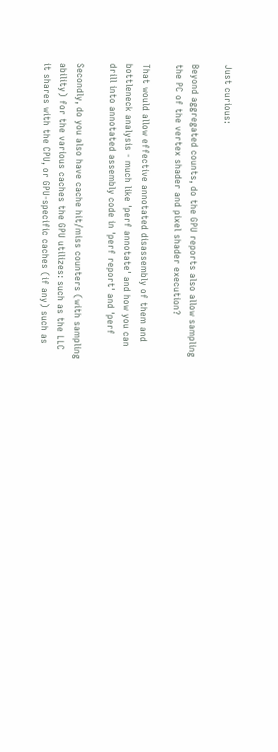Just curious:

Beyond aggregated counts, do the GPU reports also allow sampling
the PC of the vertex shader and pixel shader execution?

That would allow effective annotated disassembly of them and
bottleneck analysis - much like 'perf annotate' and how you can
drill into annotated assembly code in 'perf report' and 'perf

Secondly, do you also have cache hit/miss counters (with sampling
ability) for the various caches the GPU utilizes: such as the LLC
it shares with the CPU, or GPU-specific caches (if any) such as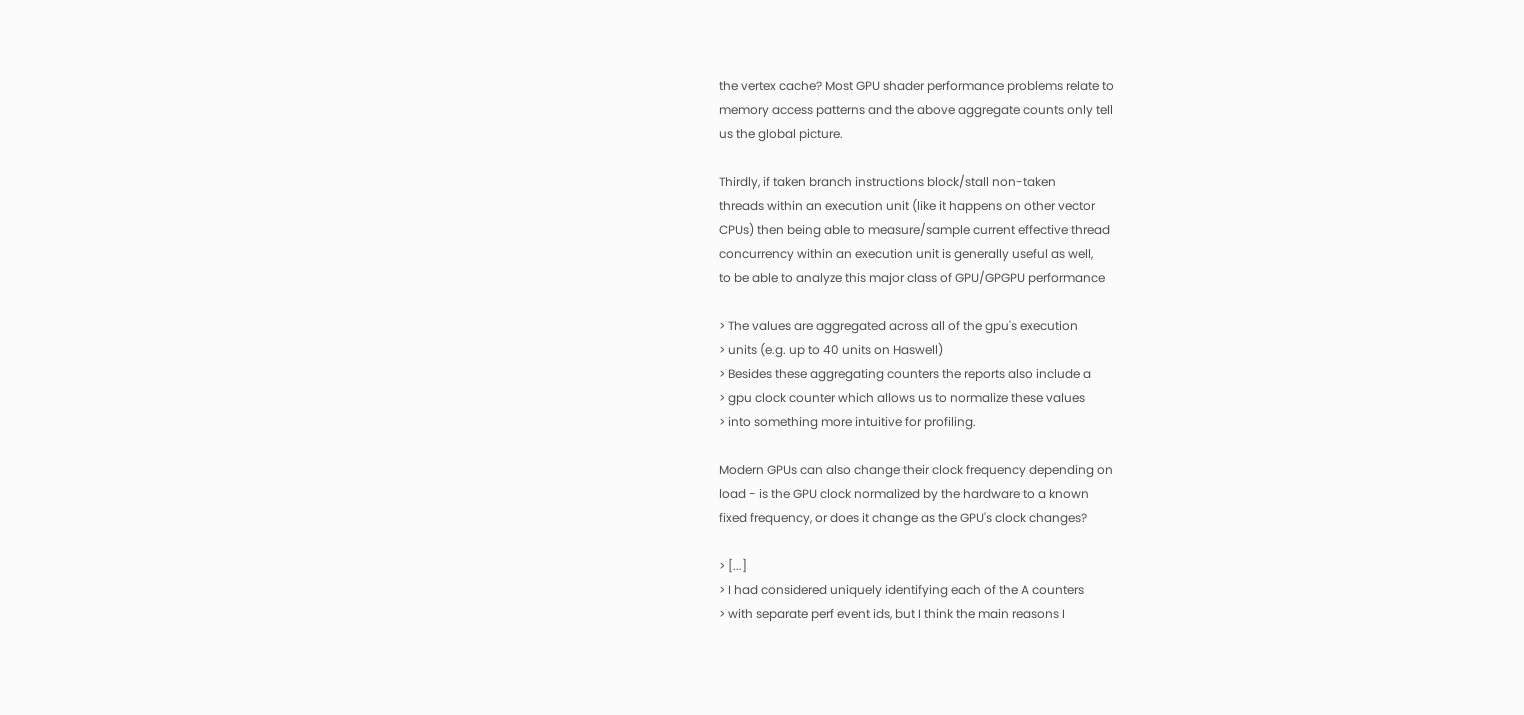the vertex cache? Most GPU shader performance problems relate to
memory access patterns and the above aggregate counts only tell
us the global picture.

Thirdly, if taken branch instructions block/stall non-taken
threads within an execution unit (like it happens on other vector
CPUs) then being able to measure/sample current effective thread
concurrency within an execution unit is generally useful as well,
to be able to analyze this major class of GPU/GPGPU performance

> The values are aggregated across all of the gpu's execution
> units (e.g. up to 40 units on Haswell)
> Besides these aggregating counters the reports also include a
> gpu clock counter which allows us to normalize these values
> into something more intuitive for profiling.

Modern GPUs can also change their clock frequency depending on
load - is the GPU clock normalized by the hardware to a known
fixed frequency, or does it change as the GPU's clock changes?

> [...]
> I had considered uniquely identifying each of the A counters
> with separate perf event ids, but I think the main reasons I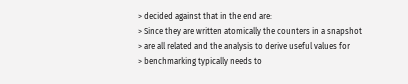> decided against that in the end are:
> Since they are written atomically the counters in a snapshot
> are all related and the analysis to derive useful values for
> benchmarking typically needs to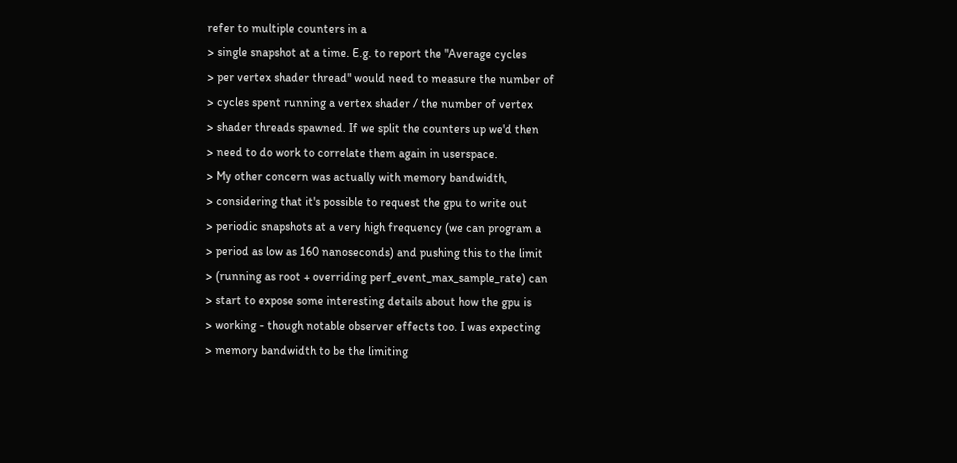refer to multiple counters in a
> single snapshot at a time. E.g. to report the "Average cycles
> per vertex shader thread" would need to measure the number of
> cycles spent running a vertex shader / the number of vertex
> shader threads spawned. If we split the counters up we'd then
> need to do work to correlate them again in userspace.
> My other concern was actually with memory bandwidth,
> considering that it's possible to request the gpu to write out
> periodic snapshots at a very high frequency (we can program a
> period as low as 160 nanoseconds) and pushing this to the limit
> (running as root + overriding perf_event_max_sample_rate) can
> start to expose some interesting details about how the gpu is
> working - though notable observer effects too. I was expecting
> memory bandwidth to be the limiting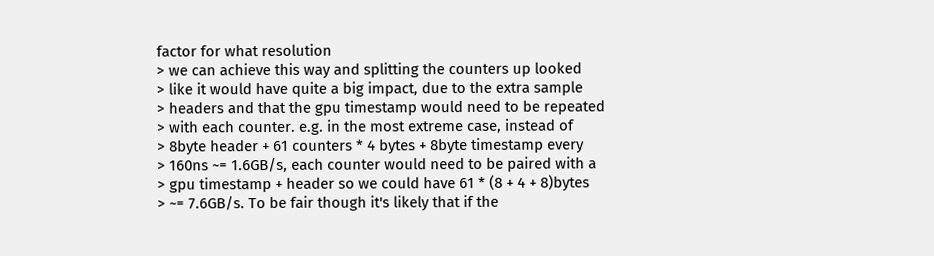factor for what resolution
> we can achieve this way and splitting the counters up looked
> like it would have quite a big impact, due to the extra sample
> headers and that the gpu timestamp would need to be repeated
> with each counter. e.g. in the most extreme case, instead of
> 8byte header + 61 counters * 4 bytes + 8byte timestamp every
> 160ns ~= 1.6GB/s, each counter would need to be paired with a
> gpu timestamp + header so we could have 61 * (8 + 4 + 8)bytes
> ~= 7.6GB/s. To be fair though it's likely that if the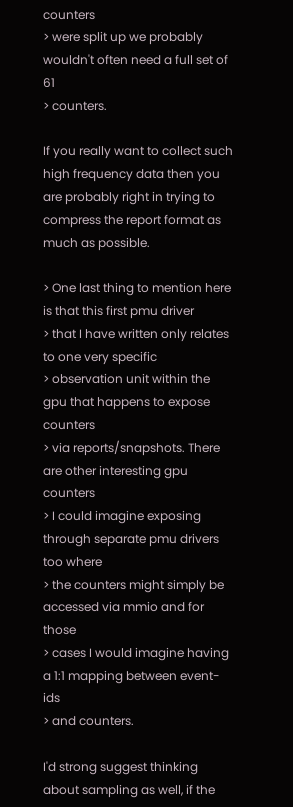counters
> were split up we probably wouldn't often need a full set of 61
> counters.

If you really want to collect such high frequency data then you
are probably right in trying to compress the report format as
much as possible.

> One last thing to mention here is that this first pmu driver
> that I have written only relates to one very specific
> observation unit within the gpu that happens to expose counters
> via reports/snapshots. There are other interesting gpu counters
> I could imagine exposing through separate pmu drivers too where
> the counters might simply be accessed via mmio and for those
> cases I would imagine having a 1:1 mapping between event-ids
> and counters.

I'd strong suggest thinking about sampling as well, if the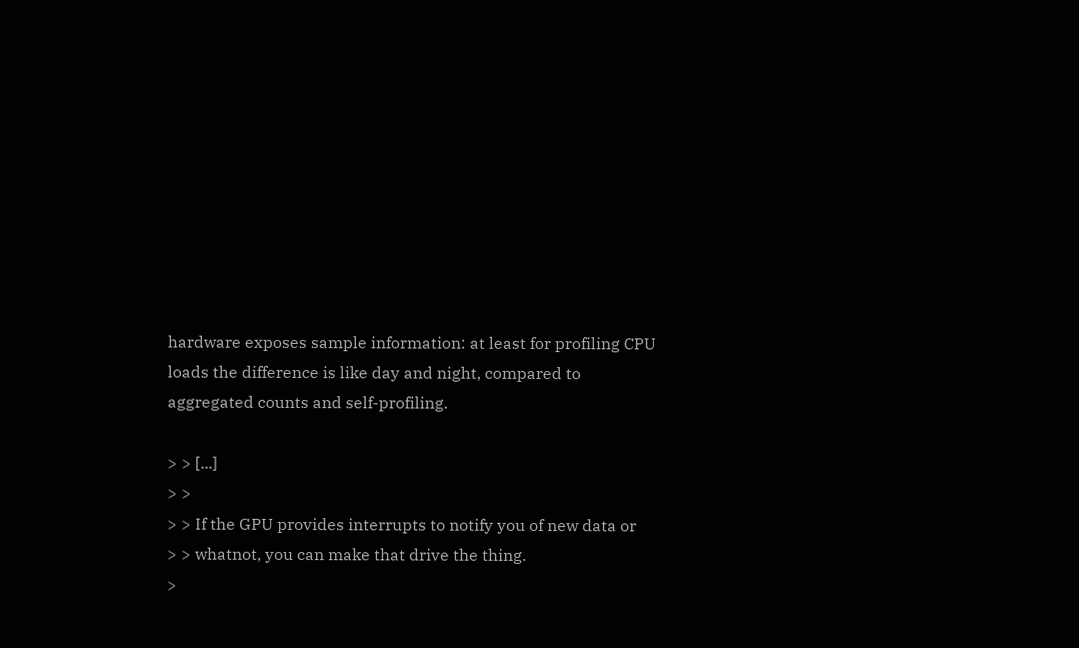hardware exposes sample information: at least for profiling CPU
loads the difference is like day and night, compared to
aggregated counts and self-profiling.

> > [...]
> >
> > If the GPU provides interrupts to notify you of new data or
> > whatnot, you can make that drive the thing.
>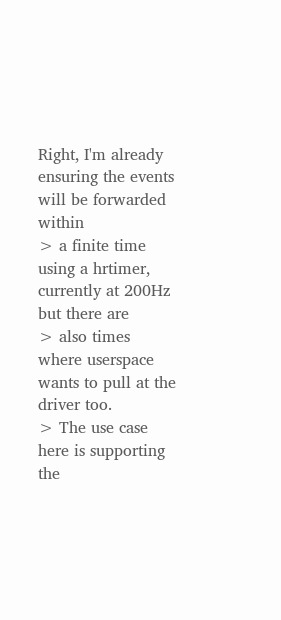Right, I'm already ensuring the events will be forwarded within
> a finite time using a hrtimer, currently at 200Hz but there are
> also times where userspace wants to pull at the driver too.
> The use case here is supporting the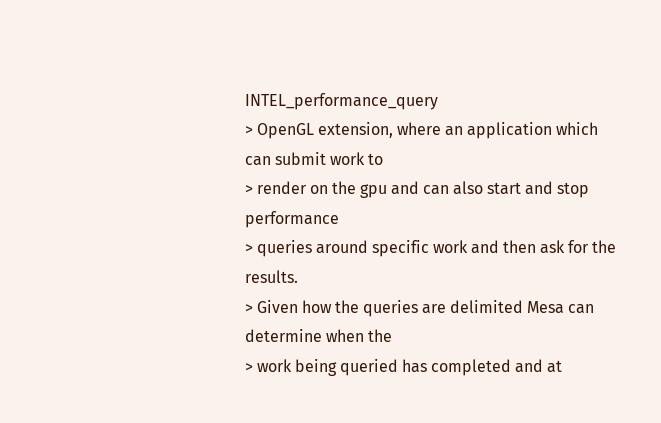INTEL_performance_query
> OpenGL extension, where an application which can submit work to
> render on the gpu and can also start and stop performance
> queries around specific work and then ask for the results.
> Given how the queries are delimited Mesa can determine when the
> work being queried has completed and at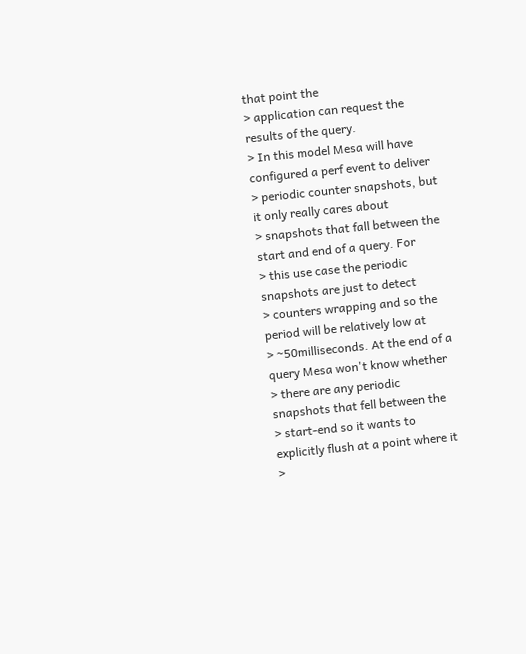that point the
> application can request the results of the query.
> In this model Mesa will have configured a perf event to deliver
> periodic counter snapshots, but it only really cares about
> snapshots that fall between the start and end of a query. For
> this use case the periodic snapshots are just to detect
> counters wrapping and so the period will be relatively low at
> ~50milliseconds. At the end of a query Mesa won't know whether
> there are any periodic snapshots that fell between the
> start-end so it wants to explicitly flush at a point where it
>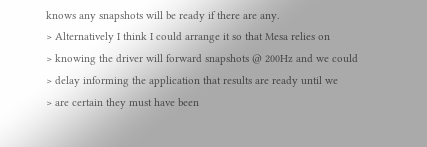knows any snapshots will be ready if there are any.
> Alternatively I think I could arrange it so that Mesa relies on
> knowing the driver will forward snapshots @ 200Hz and we could
> delay informing the application that results are ready until we
> are certain they must have been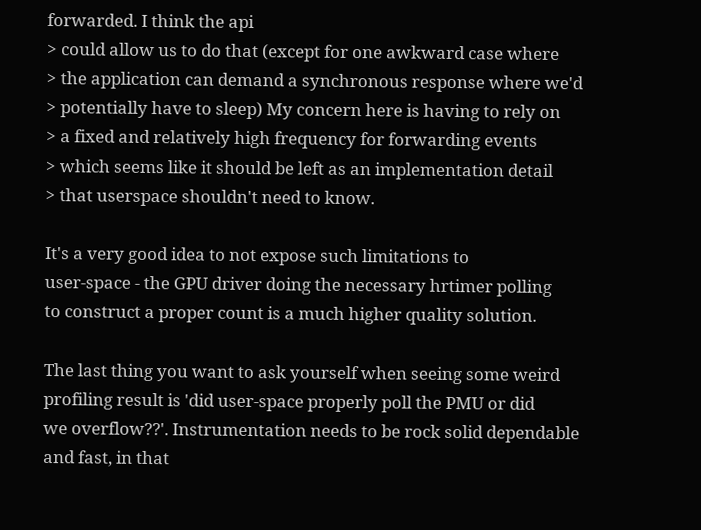forwarded. I think the api
> could allow us to do that (except for one awkward case where
> the application can demand a synchronous response where we'd
> potentially have to sleep) My concern here is having to rely on
> a fixed and relatively high frequency for forwarding events
> which seems like it should be left as an implementation detail
> that userspace shouldn't need to know.

It's a very good idea to not expose such limitations to
user-space - the GPU driver doing the necessary hrtimer polling
to construct a proper count is a much higher quality solution.

The last thing you want to ask yourself when seeing some weird
profiling result is 'did user-space properly poll the PMU or did
we overflow??'. Instrumentation needs to be rock solid dependable
and fast, in that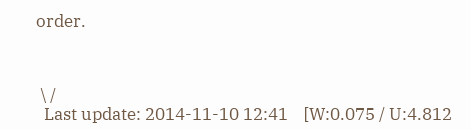order.



 \ /
  Last update: 2014-11-10 12:41    [W:0.075 / U:4.812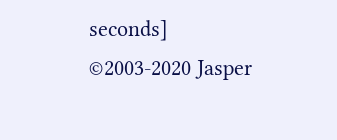seconds]
©2003-2020 Jasper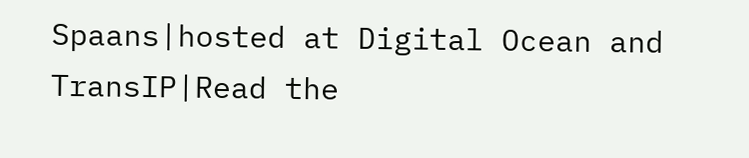Spaans|hosted at Digital Ocean and TransIP|Read the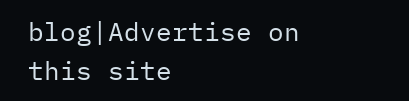blog|Advertise on this site